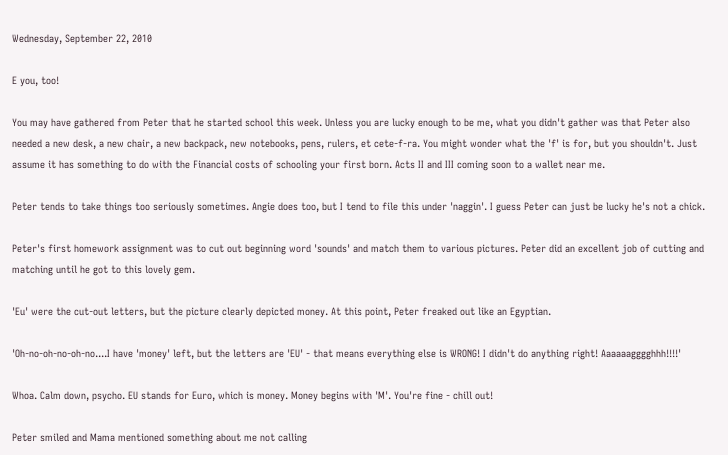Wednesday, September 22, 2010

E you, too!

You may have gathered from Peter that he started school this week. Unless you are lucky enough to be me, what you didn't gather was that Peter also needed a new desk, a new chair, a new backpack, new notebooks, pens, rulers, et cete-f-ra. You might wonder what the 'f' is for, but you shouldn't. Just assume it has something to do with the Financial costs of schooling your first born. Acts II and III coming soon to a wallet near me.

Peter tends to take things too seriously sometimes. Angie does too, but I tend to file this under 'naggin'. I guess Peter can just be lucky he's not a chick.

Peter's first homework assignment was to cut out beginning word 'sounds' and match them to various pictures. Peter did an excellent job of cutting and matching until he got to this lovely gem.

'Eu' were the cut-out letters, but the picture clearly depicted money. At this point, Peter freaked out like an Egyptian.

'Oh-no-oh-no-oh-no....I have 'money' left, but the letters are 'EU' - that means everything else is WRONG! I didn't do anything right! Aaaaaagggghhh!!!!'

Whoa. Calm down, psycho. EU stands for Euro, which is money. Money begins with 'M'. You're fine - chill out!

Peter smiled and Mama mentioned something about me not calling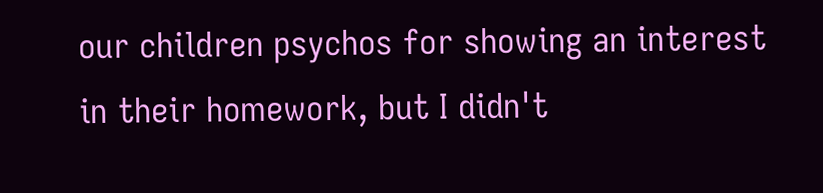our children psychos for showing an interest in their homework, but I didn't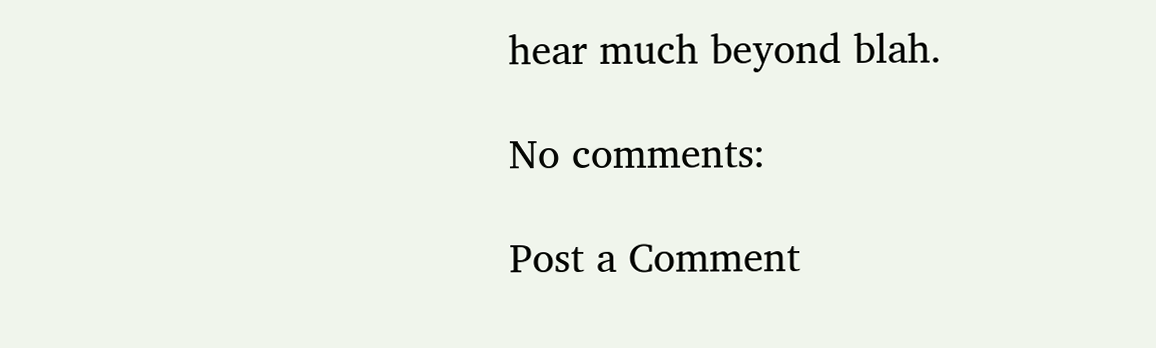hear much beyond blah.

No comments:

Post a Comment